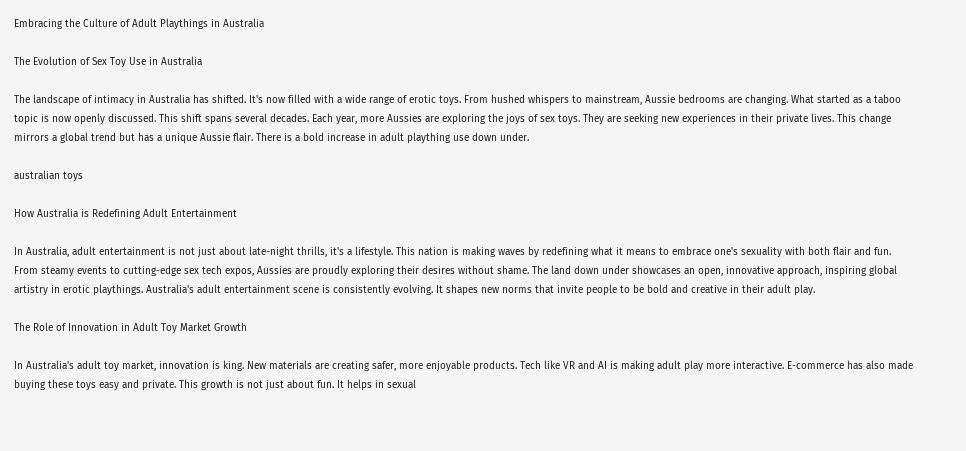Embracing the Culture of Adult Playthings in Australia

The Evolution of Sex Toy Use in Australia

The landscape of intimacy in Australia has shifted. It's now filled with a wide range of erotic toys. From hushed whispers to mainstream, Aussie bedrooms are changing. What started as a taboo topic is now openly discussed. This shift spans several decades. Each year, more Aussies are exploring the joys of sex toys. They are seeking new experiences in their private lives. This change mirrors a global trend but has a unique Aussie flair. There is a bold increase in adult plaything use down under.

australian toys

How Australia is Redefining Adult Entertainment

In Australia, adult entertainment is not just about late-night thrills, it's a lifestyle. This nation is making waves by redefining what it means to embrace one's sexuality with both flair and fun. From steamy events to cutting-edge sex tech expos, Aussies are proudly exploring their desires without shame. The land down under showcases an open, innovative approach, inspiring global artistry in erotic playthings. Australia's adult entertainment scene is consistently evolving. It shapes new norms that invite people to be bold and creative in their adult play.

The Role of Innovation in Adult Toy Market Growth

In Australia's adult toy market, innovation is king. New materials are creating safer, more enjoyable products. Tech like VR and AI is making adult play more interactive. E-commerce has also made buying these toys easy and private. This growth is not just about fun. It helps in sexual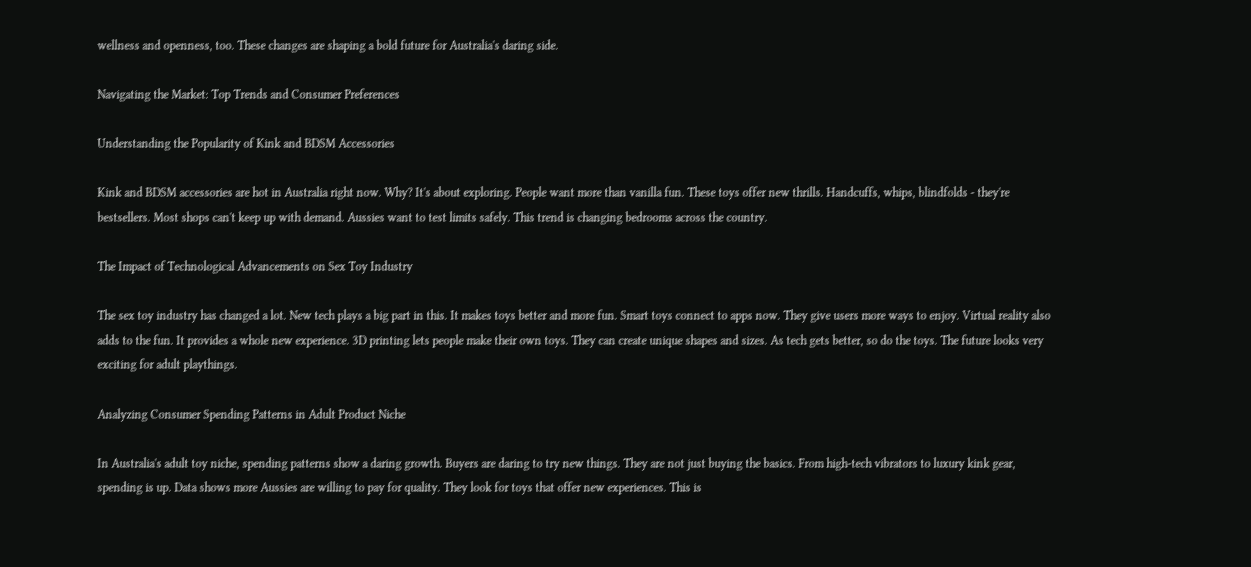wellness and openness, too. These changes are shaping a bold future for Australia's daring side.

Navigating the Market: Top Trends and Consumer Preferences

Understanding the Popularity of Kink and BDSM Accessories

Kink and BDSM accessories are hot in Australia right now. Why? It's about exploring. People want more than vanilla fun. These toys offer new thrills. Handcuffs, whips, blindfolds - they're bestsellers. Most shops can't keep up with demand. Aussies want to test limits safely. This trend is changing bedrooms across the country.

The Impact of Technological Advancements on Sex Toy Industry

The sex toy industry has changed a lot. New tech plays a big part in this. It makes toys better and more fun. Smart toys connect to apps now. They give users more ways to enjoy. Virtual reality also adds to the fun. It provides a whole new experience. 3D printing lets people make their own toys. They can create unique shapes and sizes. As tech gets better, so do the toys. The future looks very exciting for adult playthings.

Analyzing Consumer Spending Patterns in Adult Product Niche

In Australia's adult toy niche, spending patterns show a daring growth. Buyers are daring to try new things. They are not just buying the basics. From high-tech vibrators to luxury kink gear, spending is up. Data shows more Aussies are willing to pay for quality. They look for toys that offer new experiences. This is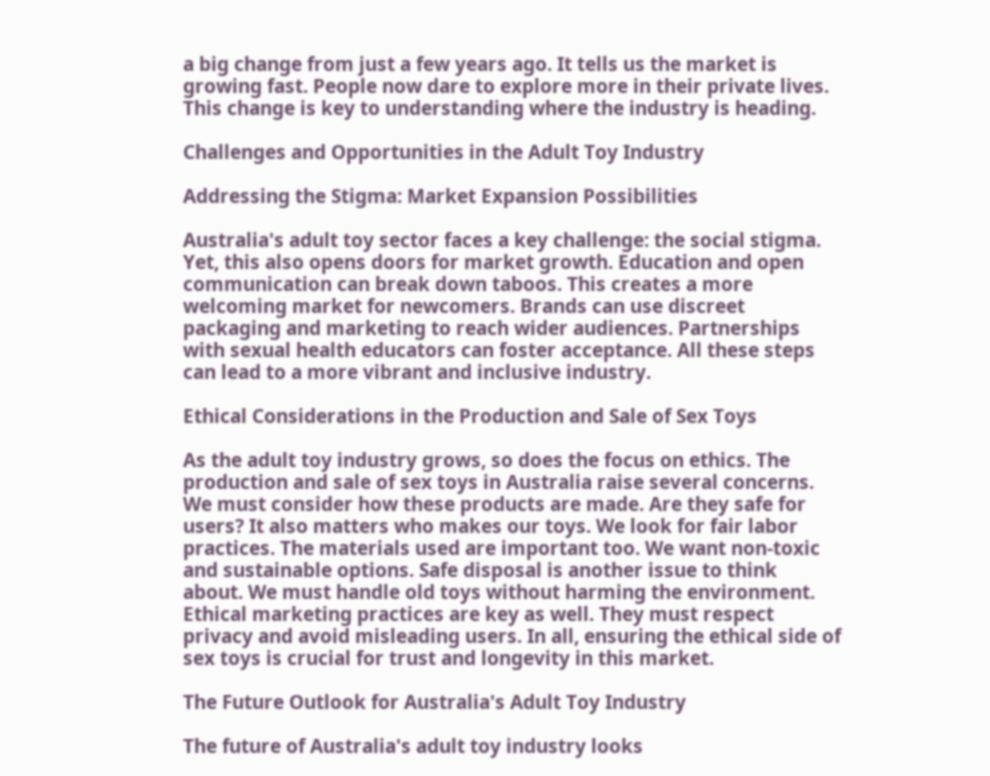a big change from just a few years ago. It tells us the market is growing fast. People now dare to explore more in their private lives. This change is key to understanding where the industry is heading.

Challenges and Opportunities in the Adult Toy Industry

Addressing the Stigma: Market Expansion Possibilities

Australia's adult toy sector faces a key challenge: the social stigma. Yet, this also opens doors for market growth. Education and open communication can break down taboos. This creates a more welcoming market for newcomers. Brands can use discreet packaging and marketing to reach wider audiences. Partnerships with sexual health educators can foster acceptance. All these steps can lead to a more vibrant and inclusive industry.

Ethical Considerations in the Production and Sale of Sex Toys

As the adult toy industry grows, so does the focus on ethics. The production and sale of sex toys in Australia raise several concerns. We must consider how these products are made. Are they safe for users? It also matters who makes our toys. We look for fair labor practices. The materials used are important too. We want non-toxic and sustainable options. Safe disposal is another issue to think about. We must handle old toys without harming the environment. Ethical marketing practices are key as well. They must respect privacy and avoid misleading users. In all, ensuring the ethical side of sex toys is crucial for trust and longevity in this market.

The Future Outlook for Australia's Adult Toy Industry

The future of Australia's adult toy industry looks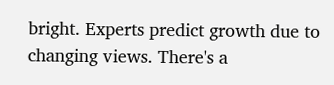bright. Experts predict growth due to changing views. There's a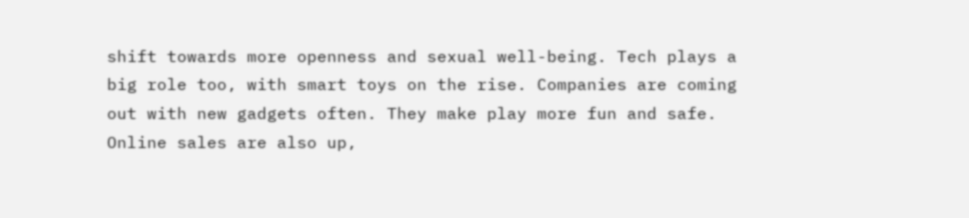shift towards more openness and sexual well-being. Tech plays a big role too, with smart toys on the rise. Companies are coming out with new gadgets often. They make play more fun and safe. Online sales are also up,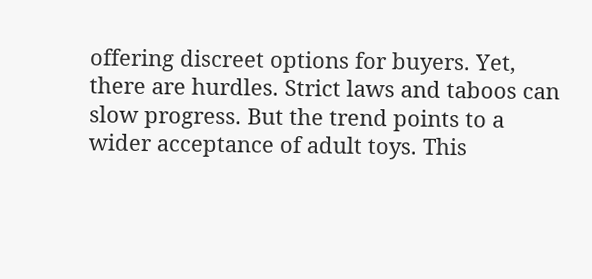offering discreet options for buyers. Yet, there are hurdles. Strict laws and taboos can slow progress. But the trend points to a wider acceptance of adult toys. This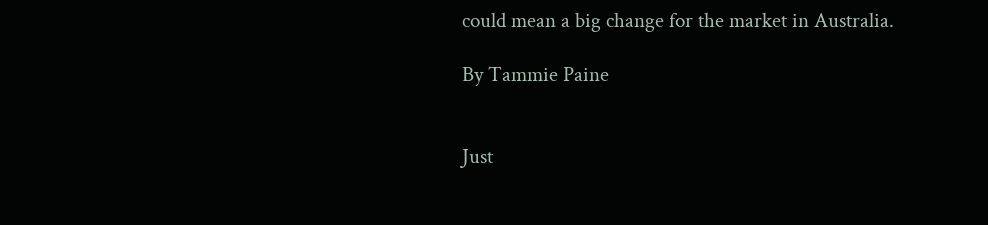could mean a big change for the market in Australia.

By Tammie Paine


Just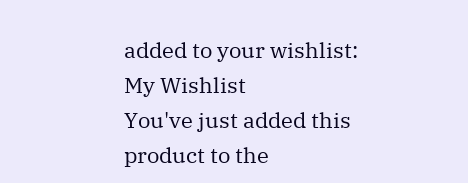added to your wishlist:
My Wishlist
You've just added this product to the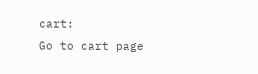cart:
Go to cart page